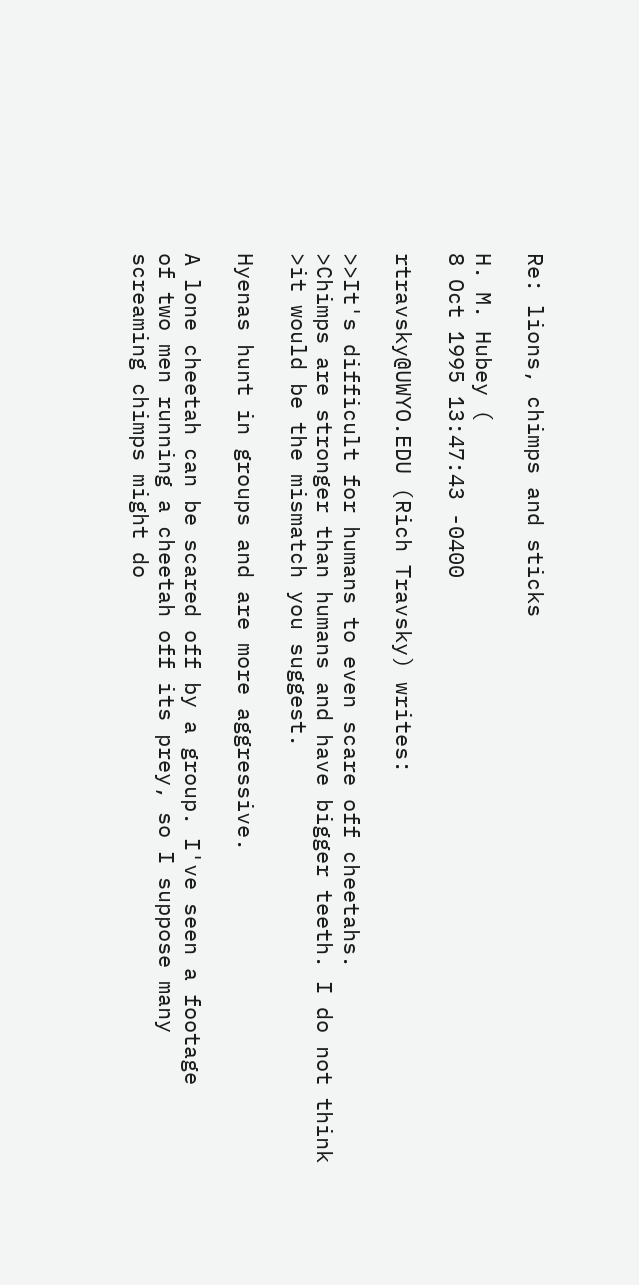Re: lions, chimps and sticks

H. M. Hubey (
8 Oct 1995 13:47:43 -0400

rtravsky@UWYO.EDU (Rich Travsky) writes:

>>It's difficult for humans to even scare off cheetahs.
>Chimps are stronger than humans and have bigger teeth. I do not think
>it would be the mismatch you suggest.

Hyenas hunt in groups and are more aggressive.

A lone cheetah can be scared off by a group. I've seen a footage
of two men running a cheetah off its prey, so I suppose many
screaming chimps might do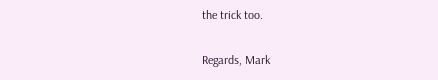the trick too.


Regards, Mark